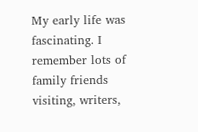My early life was fascinating. I remember lots of family friends visiting, writers,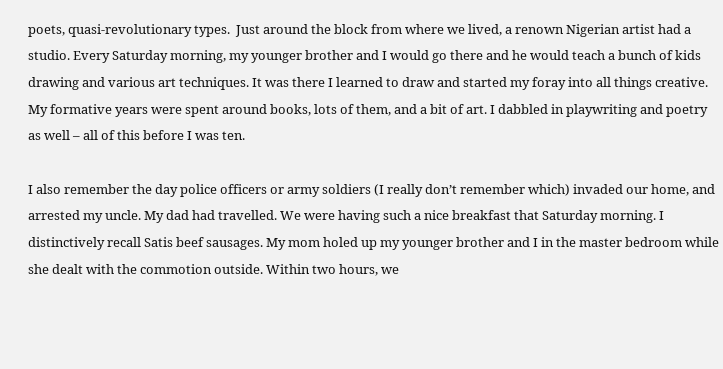poets, quasi-revolutionary types.  Just around the block from where we lived, a renown Nigerian artist had a studio. Every Saturday morning, my younger brother and I would go there and he would teach a bunch of kids drawing and various art techniques. It was there I learned to draw and started my foray into all things creative. My formative years were spent around books, lots of them, and a bit of art. I dabbled in playwriting and poetry as well – all of this before I was ten.

I also remember the day police officers or army soldiers (I really don’t remember which) invaded our home, and arrested my uncle. My dad had travelled. We were having such a nice breakfast that Saturday morning. I distinctively recall Satis beef sausages. My mom holed up my younger brother and I in the master bedroom while she dealt with the commotion outside. Within two hours, we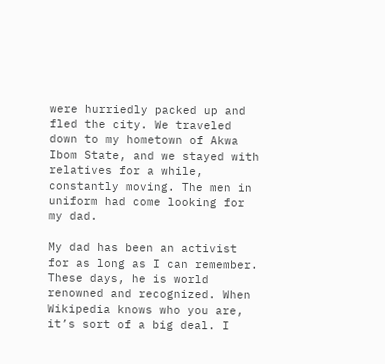were hurriedly packed up and fled the city. We traveled down to my hometown of Akwa Ibom State, and we stayed with relatives for a while, constantly moving. The men in uniform had come looking for my dad.

My dad has been an activist for as long as I can remember. These days, he is world renowned and recognized. When Wikipedia knows who you are, it’s sort of a big deal. I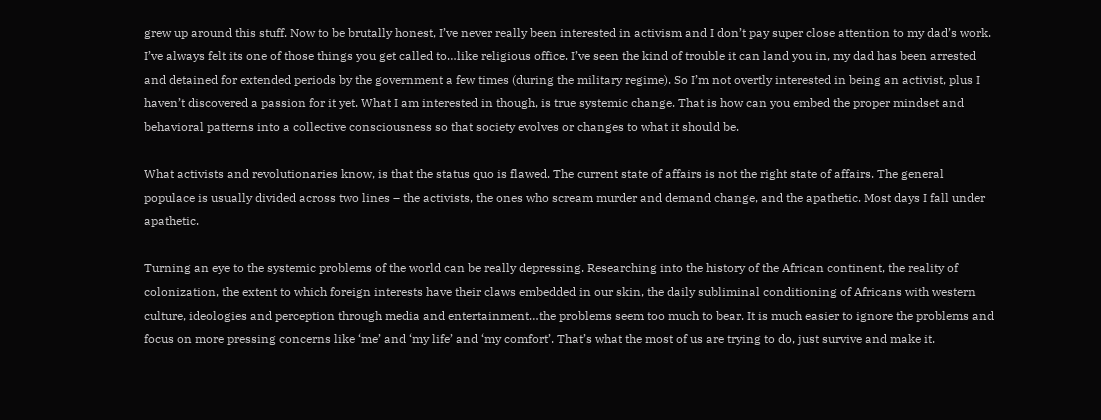grew up around this stuff. Now to be brutally honest, I’ve never really been interested in activism and I don’t pay super close attention to my dad’s work. I’ve always felt its one of those things you get called to…like religious office. I’ve seen the kind of trouble it can land you in, my dad has been arrested and detained for extended periods by the government a few times (during the military regime). So I’m not overtly interested in being an activist, plus I haven’t discovered a passion for it yet. What I am interested in though, is true systemic change. That is how can you embed the proper mindset and behavioral patterns into a collective consciousness so that society evolves or changes to what it should be.

What activists and revolutionaries know, is that the status quo is flawed. The current state of affairs is not the right state of affairs. The general populace is usually divided across two lines – the activists, the ones who scream murder and demand change, and the apathetic. Most days I fall under apathetic.

Turning an eye to the systemic problems of the world can be really depressing. Researching into the history of the African continent, the reality of colonization, the extent to which foreign interests have their claws embedded in our skin, the daily subliminal conditioning of Africans with western culture, ideologies and perception through media and entertainment…the problems seem too much to bear. It is much easier to ignore the problems and focus on more pressing concerns like ‘me’ and ‘my life’ and ‘my comfort’. That’s what the most of us are trying to do, just survive and make it.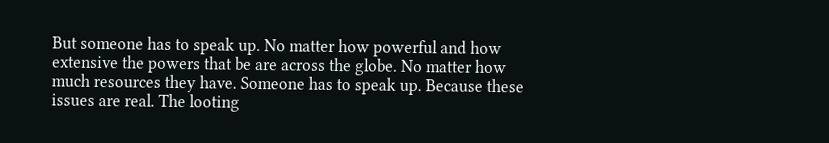But someone has to speak up. No matter how powerful and how extensive the powers that be are across the globe. No matter how much resources they have. Someone has to speak up. Because these issues are real. The looting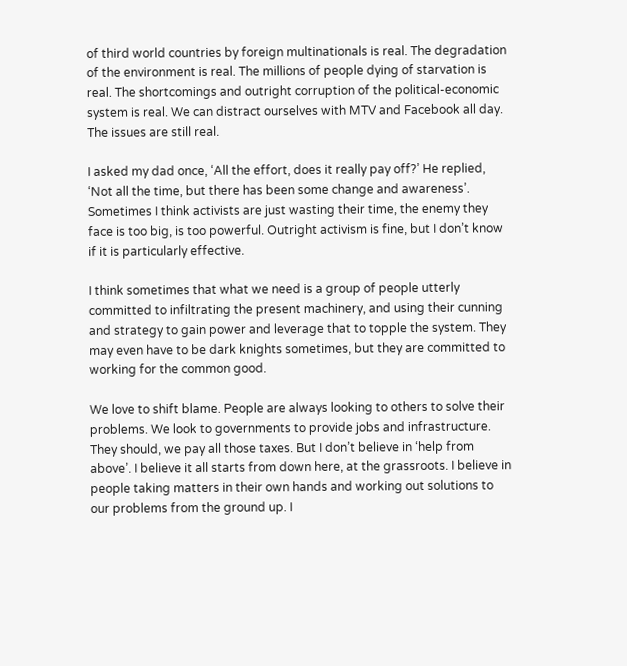of third world countries by foreign multinationals is real. The degradation of the environment is real. The millions of people dying of starvation is real. The shortcomings and outright corruption of the political-economic system is real. We can distract ourselves with MTV and Facebook all day. The issues are still real.

I asked my dad once, ‘All the effort, does it really pay off?’ He replied, ‘Not all the time, but there has been some change and awareness’. Sometimes I think activists are just wasting their time, the enemy they face is too big, is too powerful. Outright activism is fine, but I don’t know if it is particularly effective.

I think sometimes that what we need is a group of people utterly committed to infiltrating the present machinery, and using their cunning and strategy to gain power and leverage that to topple the system. They may even have to be dark knights sometimes, but they are committed to working for the common good.

We love to shift blame. People are always looking to others to solve their problems. We look to governments to provide jobs and infrastructure. They should, we pay all those taxes. But I don’t believe in ‘help from above’. I believe it all starts from down here, at the grassroots. I believe in people taking matters in their own hands and working out solutions to our problems from the ground up. I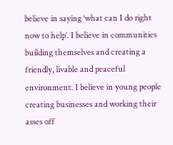believe in saying ‘what can I do right now to help’. I believe in communities building themselves and creating a friendly, livable and peaceful environment. I believe in young people creating businesses and working their asses off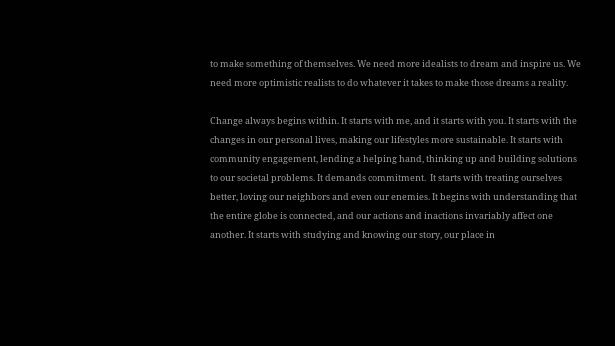to make something of themselves. We need more idealists to dream and inspire us. We need more optimistic realists to do whatever it takes to make those dreams a reality.

Change always begins within. It starts with me, and it starts with you. It starts with the changes in our personal lives, making our lifestyles more sustainable. It starts with community engagement, lending a helping hand, thinking up and building solutions to our societal problems. It demands commitment.  It starts with treating ourselves better, loving our neighbors and even our enemies. It begins with understanding that the entire globe is connected, and our actions and inactions invariably affect one another. It starts with studying and knowing our story, our place in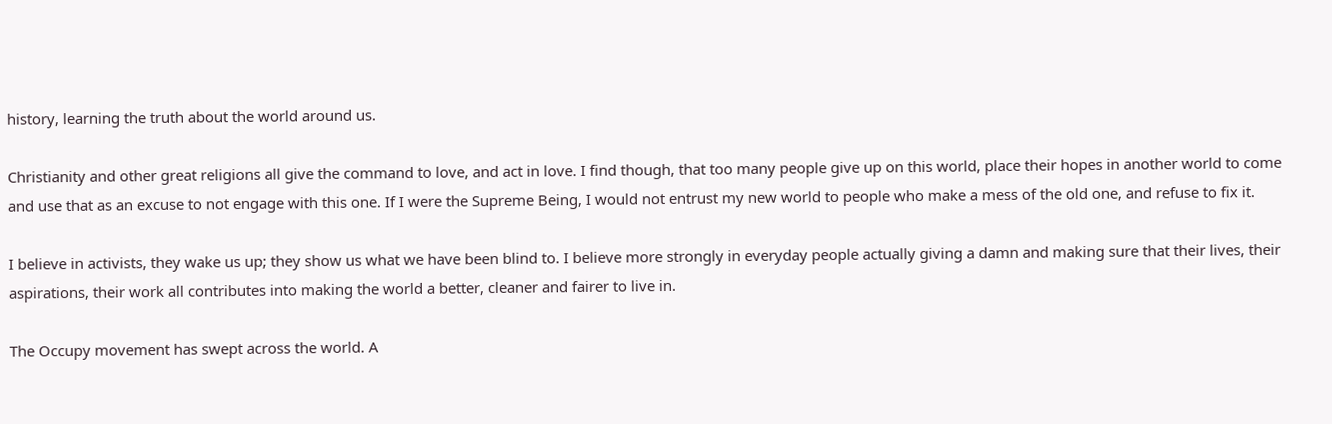history, learning the truth about the world around us.

Christianity and other great religions all give the command to love, and act in love. I find though, that too many people give up on this world, place their hopes in another world to come and use that as an excuse to not engage with this one. If I were the Supreme Being, I would not entrust my new world to people who make a mess of the old one, and refuse to fix it.

I believe in activists, they wake us up; they show us what we have been blind to. I believe more strongly in everyday people actually giving a damn and making sure that their lives, their aspirations, their work all contributes into making the world a better, cleaner and fairer to live in.

The Occupy movement has swept across the world. A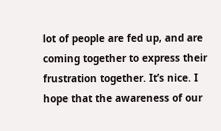lot of people are fed up, and are coming together to express their frustration together. It’s nice. I hope that the awareness of our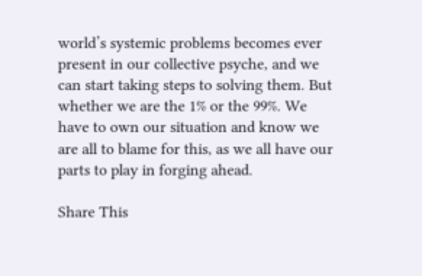world’s systemic problems becomes ever present in our collective psyche, and we can start taking steps to solving them. But whether we are the 1% or the 99%. We have to own our situation and know we are all to blame for this, as we all have our parts to play in forging ahead.

Share This